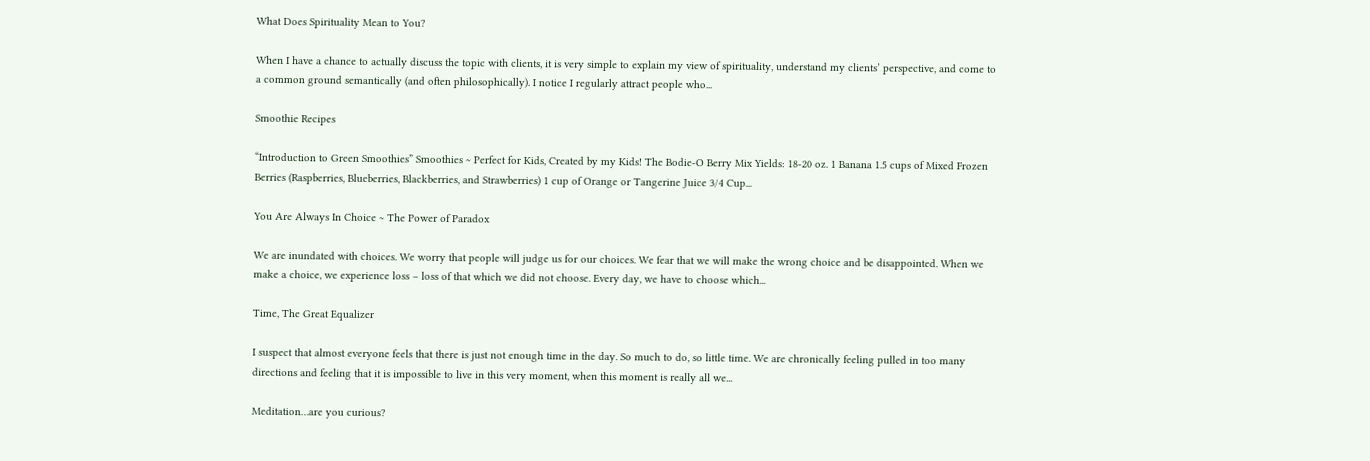What Does Spirituality Mean to You?

When I have a chance to actually discuss the topic with clients, it is very simple to explain my view of spirituality, understand my clients’ perspective, and come to a common ground semantically (and often philosophically). I notice I regularly attract people who...

Smoothie Recipes

“Introduction to Green Smoothies” Smoothies ~ Perfect for Kids, Created by my Kids! The Bodie-O Berry Mix Yields: 18-20 oz. 1 Banana 1.5 cups of Mixed Frozen Berries (Raspberries, Blueberries, Blackberries, and Strawberries) 1 cup of Orange or Tangerine Juice 3/4 Cup...

You Are Always In Choice ~ The Power of Paradox

We are inundated with choices. We worry that people will judge us for our choices. We fear that we will make the wrong choice and be disappointed. When we make a choice, we experience loss – loss of that which we did not choose. Every day, we have to choose which...

Time, The Great Equalizer

I suspect that almost everyone feels that there is just not enough time in the day. So much to do, so little time. We are chronically feeling pulled in too many directions and feeling that it is impossible to live in this very moment, when this moment is really all we...

Meditation…are you curious?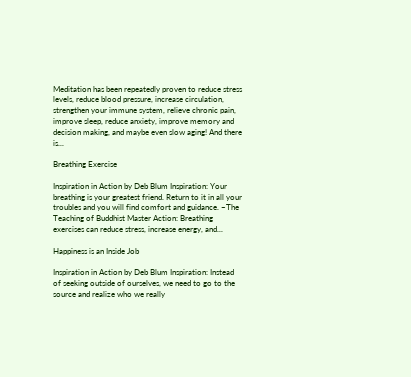Meditation has been repeatedly proven to reduce stress levels, reduce blood pressure, increase circulation, strengthen your immune system, relieve chronic pain, improve sleep, reduce anxiety, improve memory and decision making, and maybe even slow aging! And there is...

Breathing Exercise

Inspiration in Action by Deb Blum Inspiration: Your breathing is your greatest friend. Return to it in all your troubles and you will find comfort and guidance. ~The Teaching of Buddhist Master Action: Breathing exercises can reduce stress, increase energy, and...

Happiness is an Inside Job

Inspiration in Action by Deb Blum Inspiration: Instead of seeking outside of ourselves, we need to go to the source and realize who we really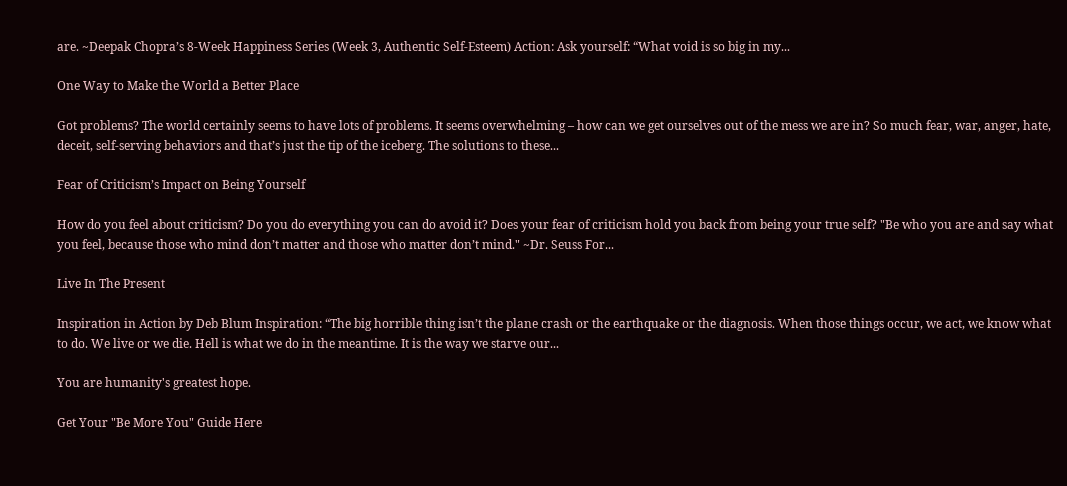are. ~Deepak Chopra’s 8-Week Happiness Series (Week 3, Authentic Self-Esteem) Action: Ask yourself: “What void is so big in my...

One Way to Make the World a Better Place

Got problems? The world certainly seems to have lots of problems. It seems overwhelming – how can we get ourselves out of the mess we are in? So much fear, war, anger, hate, deceit, self-serving behaviors and that’s just the tip of the iceberg. The solutions to these...

Fear of Criticism’s Impact on Being Yourself

How do you feel about criticism? Do you do everything you can do avoid it? Does your fear of criticism hold you back from being your true self? "Be who you are and say what you feel, because those who mind don’t matter and those who matter don’t mind." ~Dr. Seuss For...

Live In The Present

Inspiration in Action by Deb Blum Inspiration: “The big horrible thing isn’t the plane crash or the earthquake or the diagnosis. When those things occur, we act, we know what to do. We live or we die. Hell is what we do in the meantime. It is the way we starve our...

You are humanity's greatest hope.

Get Your "Be More You" Guide Here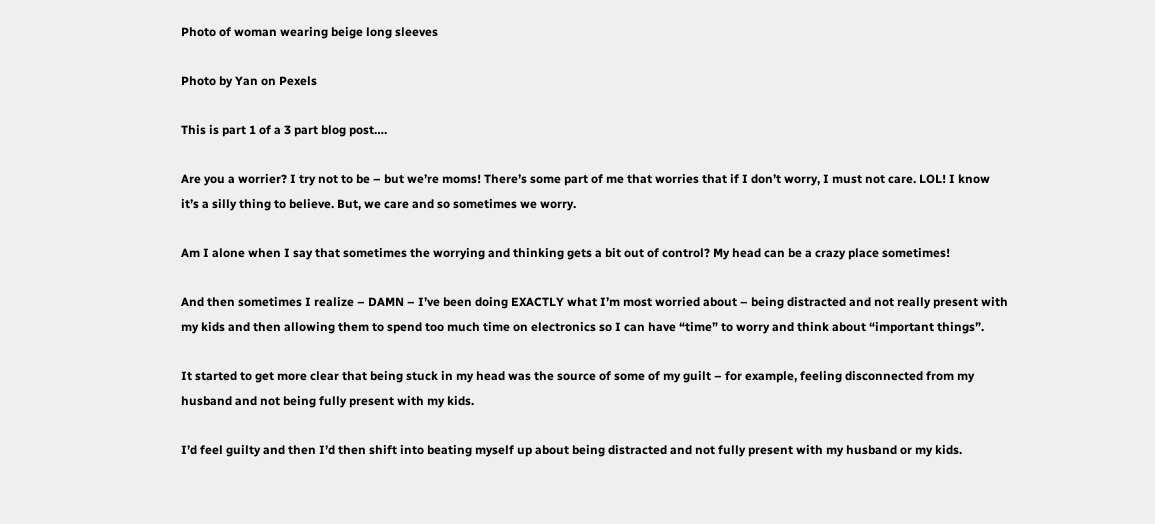Photo of woman wearing beige long sleeves

Photo by Yan on Pexels

This is part 1 of a 3 part blog post….

Are you a worrier? I try not to be – but we’re moms! There’s some part of me that worries that if I don’t worry, I must not care. LOL! I know it’s a silly thing to believe. But, we care and so sometimes we worry.

Am I alone when I say that sometimes the worrying and thinking gets a bit out of control? My head can be a crazy place sometimes!

And then sometimes I realize – DAMN – I’ve been doing EXACTLY what I’m most worried about – being distracted and not really present with my kids and then allowing them to spend too much time on electronics so I can have “time” to worry and think about “important things”.

It started to get more clear that being stuck in my head was the source of some of my guilt – for example, feeling disconnected from my husband and not being fully present with my kids.

I’d feel guilty and then I’d then shift into beating myself up about being distracted and not fully present with my husband or my kids.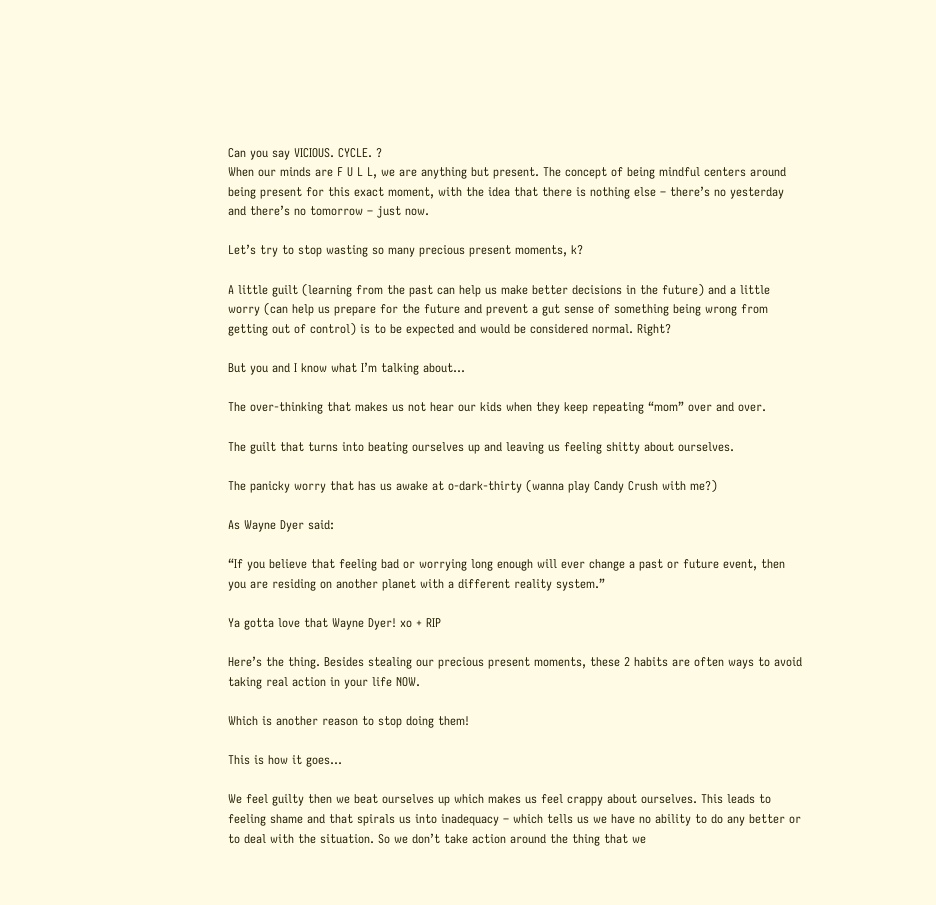Can you say VICIOUS. CYCLE. ?
When our minds are F U L L, we are anything but present. The concept of being mindful centers around being present for this exact moment, with the idea that there is nothing else – there’s no yesterday and there’s no tomorrow – just now.

Let’s try to stop wasting so many precious present moments, k?

A little guilt (learning from the past can help us make better decisions in the future) and a little worry (can help us prepare for the future and prevent a gut sense of something being wrong from getting out of control) is to be expected and would be considered normal. Right?

But you and I know what I’m talking about…

The over-thinking that makes us not hear our kids when they keep repeating “mom” over and over.

The guilt that turns into beating ourselves up and leaving us feeling shitty about ourselves.

The panicky worry that has us awake at o-dark-thirty (wanna play Candy Crush with me?)

As Wayne Dyer said:

“If you believe that feeling bad or worrying long enough will ever change a past or future event, then you are residing on another planet with a different reality system.”

Ya gotta love that Wayne Dyer! xo + RIP

Here’s the thing. Besides stealing our precious present moments, these 2 habits are often ways to avoid taking real action in your life NOW.

Which is another reason to stop doing them!

This is how it goes…

We feel guilty then we beat ourselves up which makes us feel crappy about ourselves. This leads to feeling shame and that spirals us into inadequacy – which tells us we have no ability to do any better or to deal with the situation. So we don’t take action around the thing that we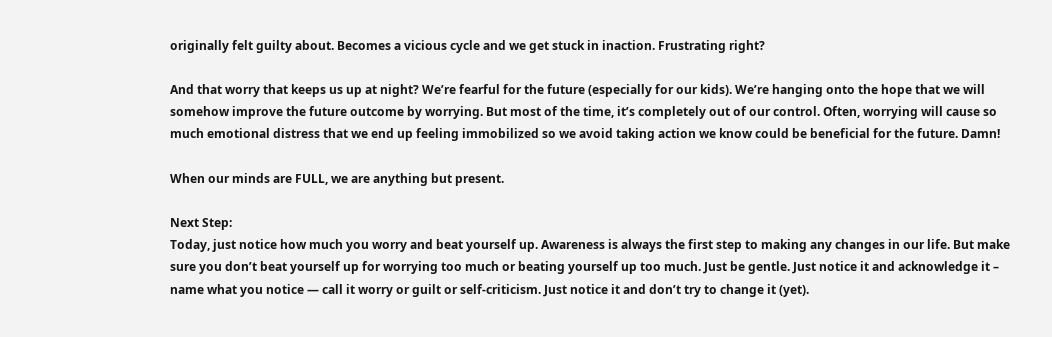originally felt guilty about. Becomes a vicious cycle and we get stuck in inaction. Frustrating right?

And that worry that keeps us up at night? We’re fearful for the future (especially for our kids). We’re hanging onto the hope that we will somehow improve the future outcome by worrying. But most of the time, it’s completely out of our control. Often, worrying will cause so much emotional distress that we end up feeling immobilized so we avoid taking action we know could be beneficial for the future. Damn!

When our minds are FULL, we are anything but present.

Next Step:
Today, just notice how much you worry and beat yourself up. Awareness is always the first step to making any changes in our life. But make sure you don’t beat yourself up for worrying too much or beating yourself up too much. Just be gentle. Just notice it and acknowledge it – name what you notice — call it worry or guilt or self-criticism. Just notice it and don’t try to change it (yet).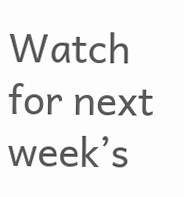Watch for next week’s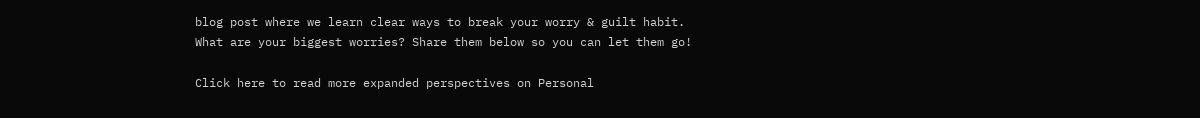blog post where we learn clear ways to break your worry & guilt habit.
What are your biggest worries? Share them below so you can let them go!

Click here to read more expanded perspectives on Personal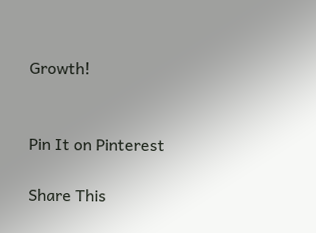Growth!


Pin It on Pinterest

Share This